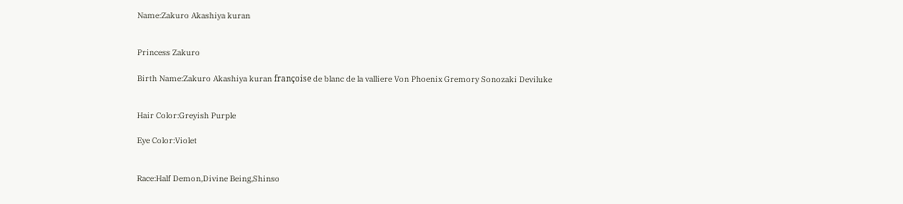Name:Zakuro Akashiya kuran


Princess Zakuro

Birth Name:Zakuro Akashiya kuran françoise de blanc de la valliere Von Phoenix Gremory Sonozaki Deviluke


Hair Color:Greyish Purple

Eye Color:Violet


Race:Half Demon,Divine Being,Shinso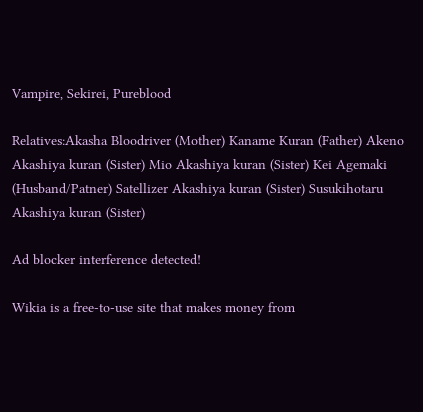Vampire, Sekirei, Pureblood

Relatives:Akasha Bloodriver (Mother) Kaname Kuran (Father) Akeno Akashiya kuran (Sister) Mio Akashiya kuran (Sister) Kei Agemaki (Husband/Patner) Satellizer Akashiya kuran (Sister) Susukihotaru Akashiya kuran (Sister)

Ad blocker interference detected!

Wikia is a free-to-use site that makes money from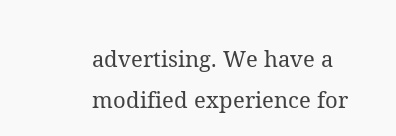advertising. We have a modified experience for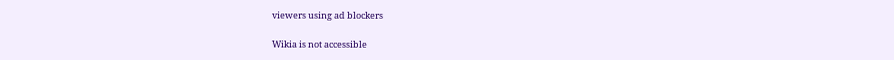viewers using ad blockers

Wikia is not accessible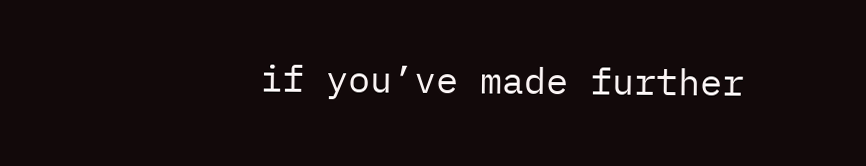if you’ve made further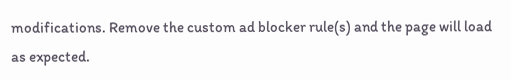modifications. Remove the custom ad blocker rule(s) and the page will load as expected.